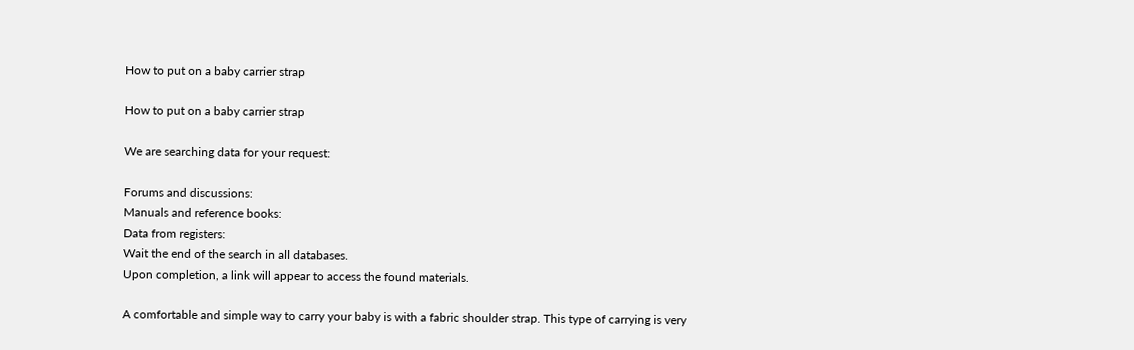How to put on a baby carrier strap

How to put on a baby carrier strap

We are searching data for your request:

Forums and discussions:
Manuals and reference books:
Data from registers:
Wait the end of the search in all databases.
Upon completion, a link will appear to access the found materials.

A comfortable and simple way to carry your baby is with a fabric shoulder strap. This type of carrying is very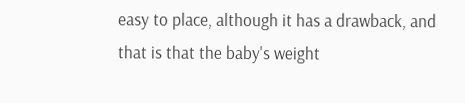easy to place, although it has a drawback, and that is that the baby's weight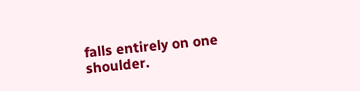falls entirely on one shoulder.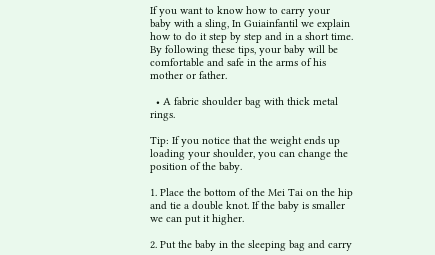If you want to know how to carry your baby with a sling, In Guiainfantil we explain how to do it step by step and in a short time. By following these tips, your baby will be comfortable and safe in the arms of his mother or father.

  • A fabric shoulder bag with thick metal rings.

Tip: If you notice that the weight ends up loading your shoulder, you can change the position of the baby.

1. Place the bottom of the Mei Tai on the hip and tie a double knot. If the baby is smaller we can put it higher.

2. Put the baby in the sleeping bag and carry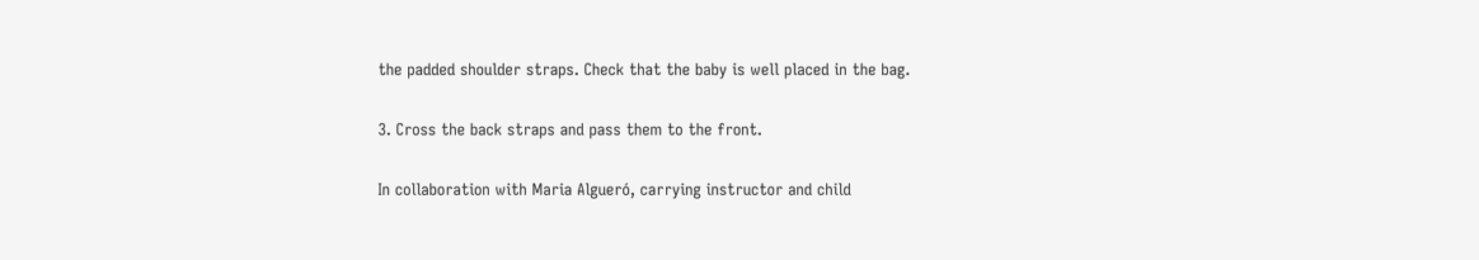the padded shoulder straps. Check that the baby is well placed in the bag.

3. Cross the back straps and pass them to the front.

In collaboration with Maria Algueró, carrying instructor and child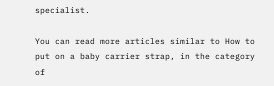specialist.

You can read more articles similar to How to put on a baby carrier strap, in the category of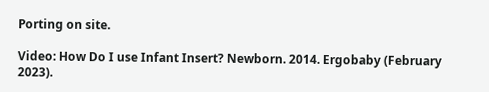Porting on site.

Video: How Do I use Infant Insert? Newborn. 2014. Ergobaby (February 2023).